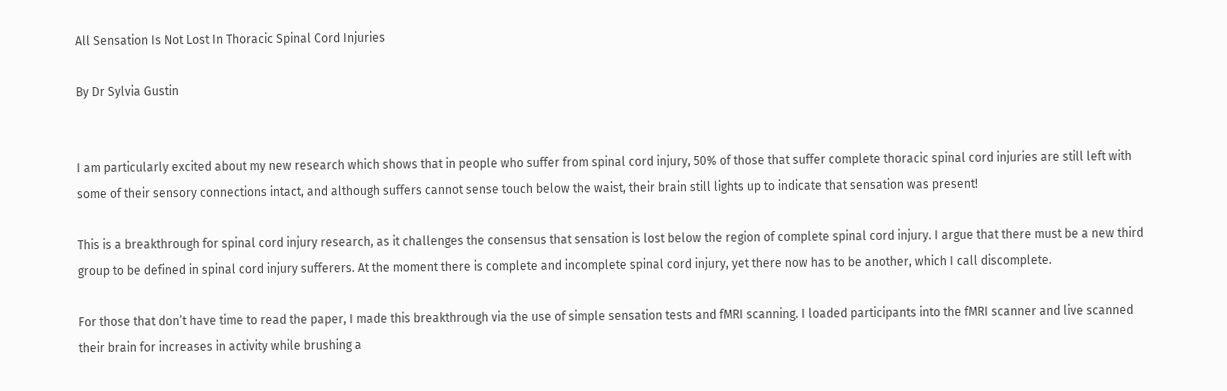All Sensation Is Not Lost In Thoracic Spinal Cord Injuries

By Dr Sylvia Gustin


I am particularly excited about my new research which shows that in people who suffer from spinal cord injury, 50% of those that suffer complete thoracic spinal cord injuries are still left with some of their sensory connections intact, and although suffers cannot sense touch below the waist, their brain still lights up to indicate that sensation was present!

This is a breakthrough for spinal cord injury research, as it challenges the consensus that sensation is lost below the region of complete spinal cord injury. I argue that there must be a new third group to be defined in spinal cord injury sufferers. At the moment there is complete and incomplete spinal cord injury, yet there now has to be another, which I call discomplete.

For those that don’t have time to read the paper, I made this breakthrough via the use of simple sensation tests and fMRI scanning. I loaded participants into the fMRI scanner and live scanned their brain for increases in activity while brushing a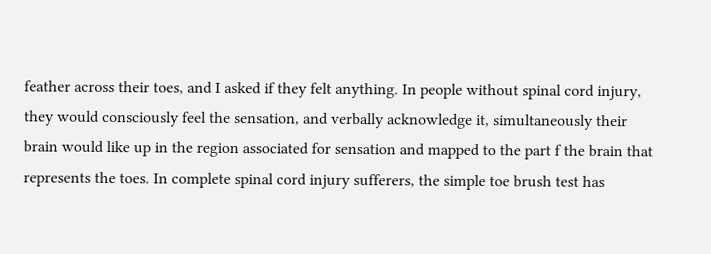feather across their toes, and I asked if they felt anything. In people without spinal cord injury, they would consciously feel the sensation, and verbally acknowledge it, simultaneously their brain would like up in the region associated for sensation and mapped to the part f the brain that represents the toes. In complete spinal cord injury sufferers, the simple toe brush test has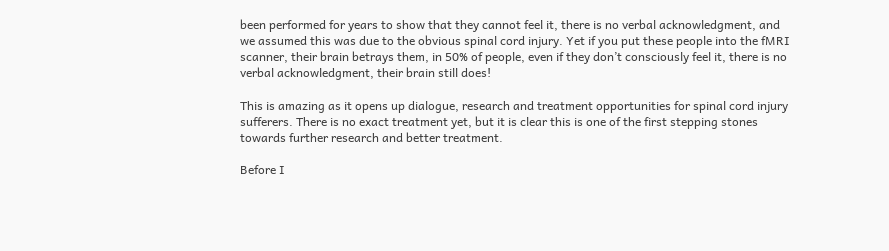been performed for years to show that they cannot feel it, there is no verbal acknowledgment, and we assumed this was due to the obvious spinal cord injury. Yet if you put these people into the fMRI scanner, their brain betrays them, in 50% of people, even if they don’t consciously feel it, there is no verbal acknowledgment, their brain still does!

This is amazing as it opens up dialogue, research and treatment opportunities for spinal cord injury sufferers. There is no exact treatment yet, but it is clear this is one of the first stepping stones towards further research and better treatment.

Before I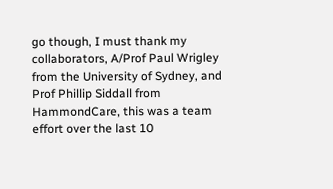go though, I must thank my collaborators, A/Prof Paul Wrigley from the University of Sydney, and Prof Phillip Siddall from HammondCare, this was a team effort over the last 10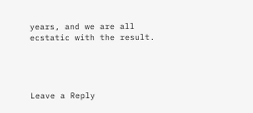years, and we are all ecstatic with the result.




Leave a Reply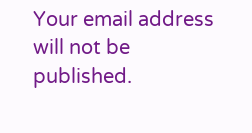Your email address will not be published.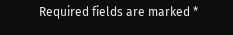Required fields are marked *